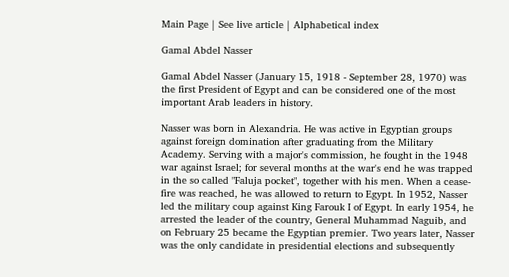Main Page | See live article | Alphabetical index

Gamal Abdel Nasser

Gamal Abdel Nasser (January 15, 1918 - September 28, 1970) was the first President of Egypt and can be considered one of the most important Arab leaders in history.

Nasser was born in Alexandria. He was active in Egyptian groups against foreign domination after graduating from the Military Academy. Serving with a major's commission, he fought in the 1948 war against Israel; for several months at the war's end he was trapped in the so called "Faluja pocket", together with his men. When a cease-fire was reached, he was allowed to return to Egypt. In 1952, Nasser led the military coup against King Farouk I of Egypt. In early 1954, he arrested the leader of the country, General Muhammad Naguib, and on February 25 became the Egyptian premier. Two years later, Nasser was the only candidate in presidential elections and subsequently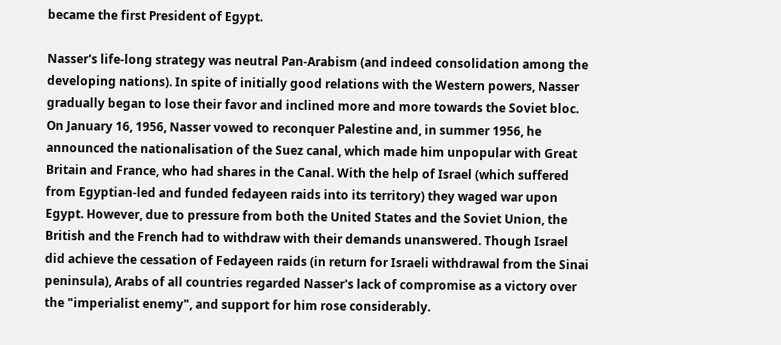became the first President of Egypt.

Nasser's life-long strategy was neutral Pan-Arabism (and indeed consolidation among the developing nations). In spite of initially good relations with the Western powers, Nasser gradually began to lose their favor and inclined more and more towards the Soviet bloc. On January 16, 1956, Nasser vowed to reconquer Palestine and, in summer 1956, he announced the nationalisation of the Suez canal, which made him unpopular with Great Britain and France, who had shares in the Canal. With the help of Israel (which suffered from Egyptian-led and funded fedayeen raids into its territory) they waged war upon Egypt. However, due to pressure from both the United States and the Soviet Union, the British and the French had to withdraw with their demands unanswered. Though Israel did achieve the cessation of Fedayeen raids (in return for Israeli withdrawal from the Sinai peninsula), Arabs of all countries regarded Nasser's lack of compromise as a victory over the "imperialist enemy", and support for him rose considerably.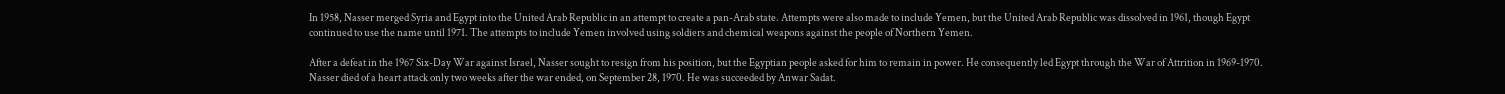In 1958, Nasser merged Syria and Egypt into the United Arab Republic in an attempt to create a pan-Arab state. Attempts were also made to include Yemen, but the United Arab Republic was dissolved in 1961, though Egypt continued to use the name until 1971. The attempts to include Yemen involved using soldiers and chemical weapons against the people of Northern Yemen.

After a defeat in the 1967 Six-Day War against Israel, Nasser sought to resign from his position, but the Egyptian people asked for him to remain in power. He consequently led Egypt through the War of Attrition in 1969-1970. Nasser died of a heart attack only two weeks after the war ended, on September 28, 1970. He was succeeded by Anwar Sadat.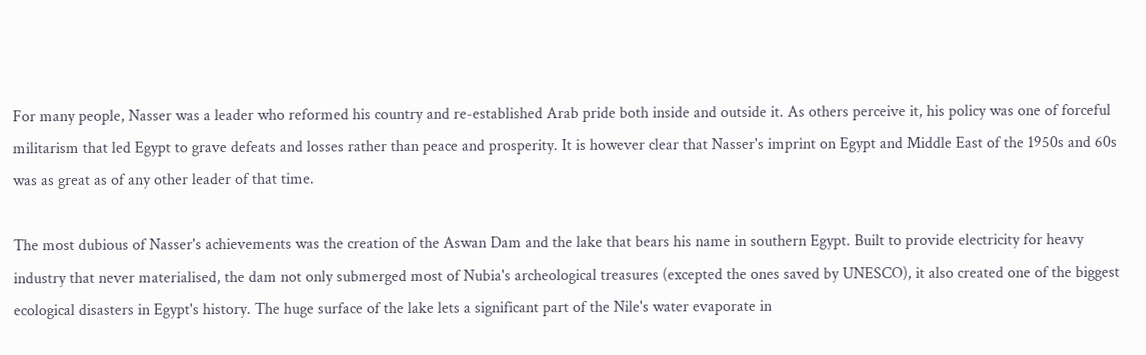For many people, Nasser was a leader who reformed his country and re-established Arab pride both inside and outside it. As others perceive it, his policy was one of forceful militarism that led Egypt to grave defeats and losses rather than peace and prosperity. It is however clear that Nasser's imprint on Egypt and Middle East of the 1950s and 60s was as great as of any other leader of that time.

The most dubious of Nasser's achievements was the creation of the Aswan Dam and the lake that bears his name in southern Egypt. Built to provide electricity for heavy industry that never materialised, the dam not only submerged most of Nubia's archeological treasures (excepted the ones saved by UNESCO), it also created one of the biggest ecological disasters in Egypt's history. The huge surface of the lake lets a significant part of the Nile's water evaporate in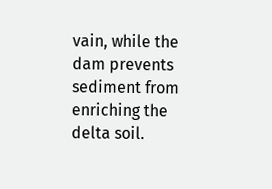vain, while the dam prevents sediment from enriching the delta soil.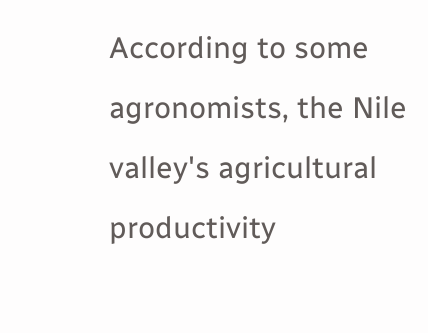According to some agronomists, the Nile valley's agricultural productivity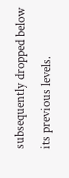subsequently dropped below its previous levels.